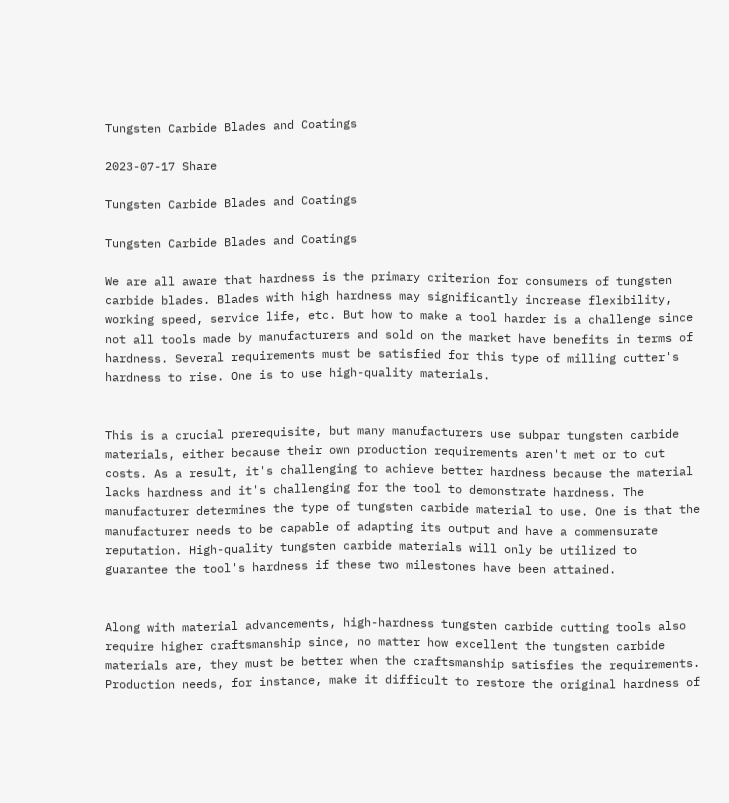Tungsten Carbide Blades and Coatings

2023-07-17 Share

Tungsten Carbide Blades and Coatings

Tungsten Carbide Blades and Coatings

We are all aware that hardness is the primary criterion for consumers of tungsten carbide blades. Blades with high hardness may significantly increase flexibility, working speed, service life, etc. But how to make a tool harder is a challenge since not all tools made by manufacturers and sold on the market have benefits in terms of hardness. Several requirements must be satisfied for this type of milling cutter's hardness to rise. One is to use high-quality materials.


This is a crucial prerequisite, but many manufacturers use subpar tungsten carbide materials, either because their own production requirements aren't met or to cut costs. As a result, it's challenging to achieve better hardness because the material lacks hardness and it's challenging for the tool to demonstrate hardness. The manufacturer determines the type of tungsten carbide material to use. One is that the manufacturer needs to be capable of adapting its output and have a commensurate reputation. High-quality tungsten carbide materials will only be utilized to guarantee the tool's hardness if these two milestones have been attained.


Along with material advancements, high-hardness tungsten carbide cutting tools also require higher craftsmanship since, no matter how excellent the tungsten carbide materials are, they must be better when the craftsmanship satisfies the requirements. Production needs, for instance, make it difficult to restore the original hardness of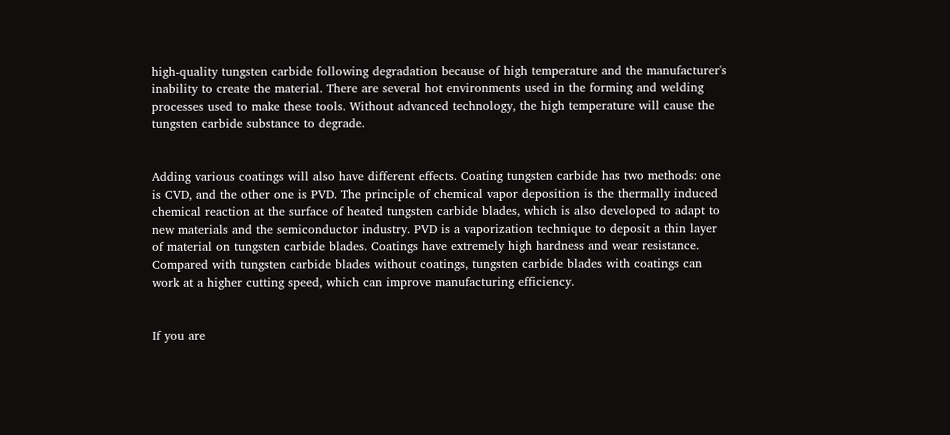high-quality tungsten carbide following degradation because of high temperature and the manufacturer's inability to create the material. There are several hot environments used in the forming and welding processes used to make these tools. Without advanced technology, the high temperature will cause the tungsten carbide substance to degrade.


Adding various coatings will also have different effects. Coating tungsten carbide has two methods: one is CVD, and the other one is PVD. The principle of chemical vapor deposition is the thermally induced chemical reaction at the surface of heated tungsten carbide blades, which is also developed to adapt to new materials and the semiconductor industry. PVD is a vaporization technique to deposit a thin layer of material on tungsten carbide blades. Coatings have extremely high hardness and wear resistance. Compared with tungsten carbide blades without coatings, tungsten carbide blades with coatings can work at a higher cutting speed, which can improve manufacturing efficiency.


If you are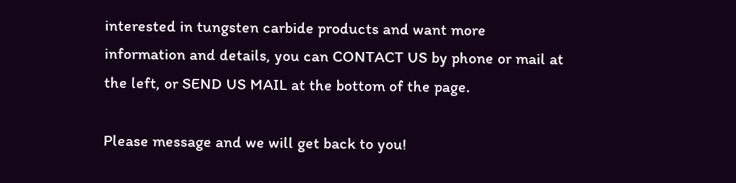interested in tungsten carbide products and want more information and details, you can CONTACT US by phone or mail at the left, or SEND US MAIL at the bottom of the page.

Please message and we will get back to you!